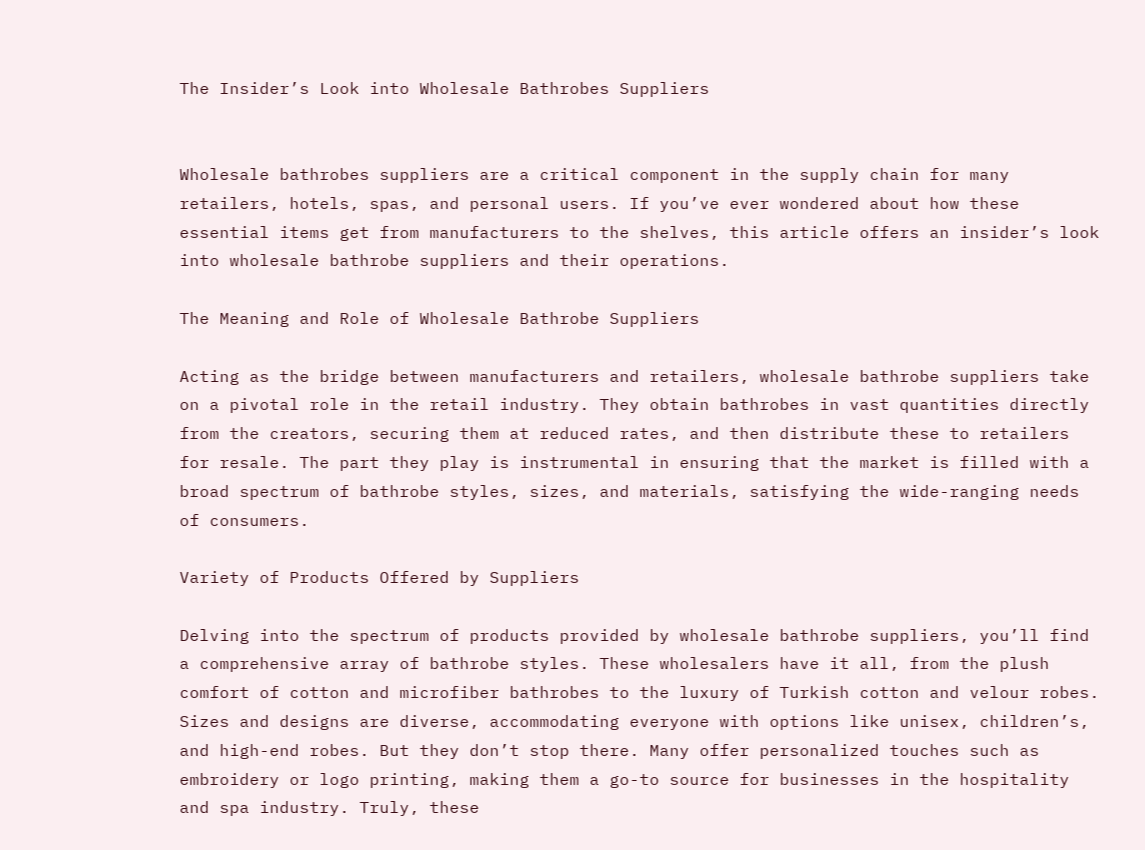The Insider’s Look into Wholesale Bathrobes Suppliers


Wholesale bathrobes suppliers are a critical component in the supply chain for many retailers, hotels, spas, and personal users. If you’ve ever wondered about how these essential items get from manufacturers to the shelves, this article offers an insider’s look into wholesale bathrobe suppliers and their operations.

The Meaning and Role of Wholesale Bathrobe Suppliers

Acting as the bridge between manufacturers and retailers, wholesale bathrobe suppliers take on a pivotal role in the retail industry. They obtain bathrobes in vast quantities directly from the creators, securing them at reduced rates, and then distribute these to retailers for resale. The part they play is instrumental in ensuring that the market is filled with a broad spectrum of bathrobe styles, sizes, and materials, satisfying the wide-ranging needs of consumers.

Variety of Products Offered by Suppliers

Delving into the spectrum of products provided by wholesale bathrobe suppliers, you’ll find a comprehensive array of bathrobe styles. These wholesalers have it all, from the plush comfort of cotton and microfiber bathrobes to the luxury of Turkish cotton and velour robes. Sizes and designs are diverse, accommodating everyone with options like unisex, children’s, and high-end robes. But they don’t stop there. Many offer personalized touches such as embroidery or logo printing, making them a go-to source for businesses in the hospitality and spa industry. Truly, these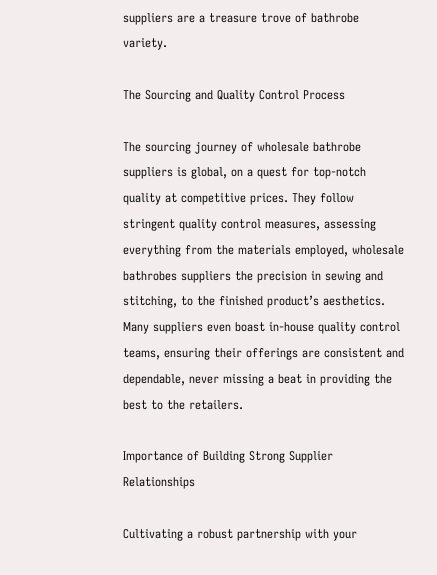suppliers are a treasure trove of bathrobe variety.

The Sourcing and Quality Control Process

The sourcing journey of wholesale bathrobe suppliers is global, on a quest for top-notch quality at competitive prices. They follow stringent quality control measures, assessing everything from the materials employed, wholesale bathrobes suppliers the precision in sewing and stitching, to the finished product’s aesthetics. Many suppliers even boast in-house quality control teams, ensuring their offerings are consistent and dependable, never missing a beat in providing the best to the retailers.

Importance of Building Strong Supplier Relationships

Cultivating a robust partnership with your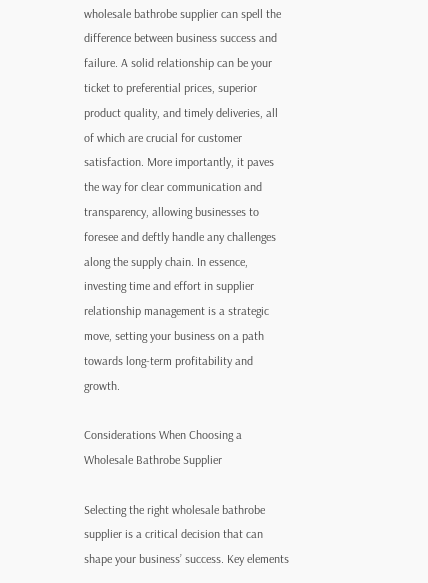wholesale bathrobe supplier can spell the difference between business success and failure. A solid relationship can be your ticket to preferential prices, superior product quality, and timely deliveries, all of which are crucial for customer satisfaction. More importantly, it paves the way for clear communication and transparency, allowing businesses to foresee and deftly handle any challenges along the supply chain. In essence, investing time and effort in supplier relationship management is a strategic move, setting your business on a path towards long-term profitability and growth.

Considerations When Choosing a Wholesale Bathrobe Supplier

Selecting the right wholesale bathrobe supplier is a critical decision that can shape your business’ success. Key elements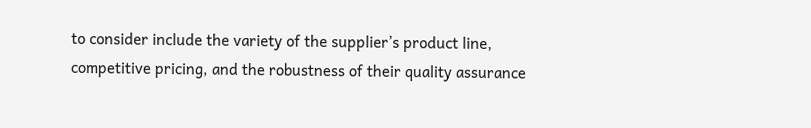to consider include the variety of the supplier’s product line, competitive pricing, and the robustness of their quality assurance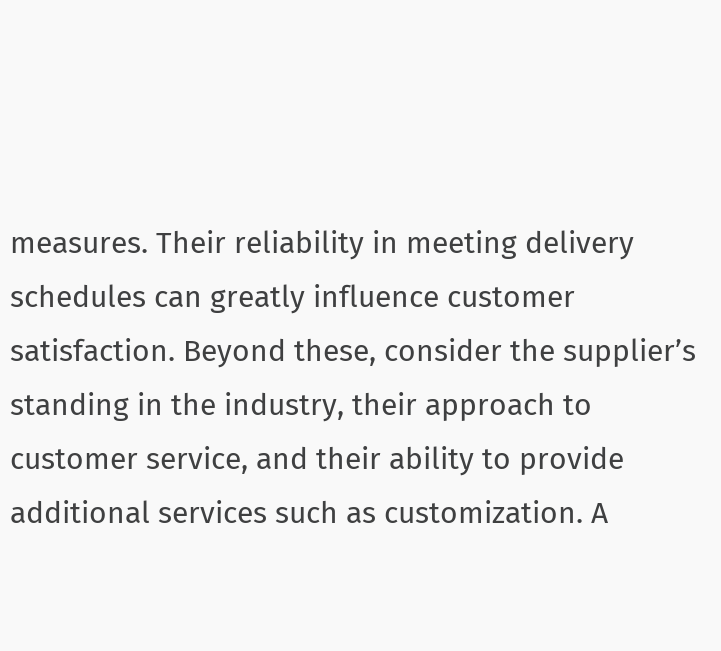measures. Their reliability in meeting delivery schedules can greatly influence customer satisfaction. Beyond these, consider the supplier’s standing in the industry, their approach to customer service, and their ability to provide additional services such as customization. A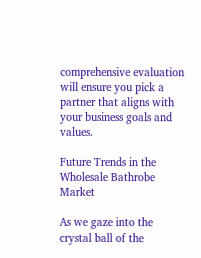comprehensive evaluation will ensure you pick a partner that aligns with your business goals and values.

Future Trends in the Wholesale Bathrobe Market

As we gaze into the crystal ball of the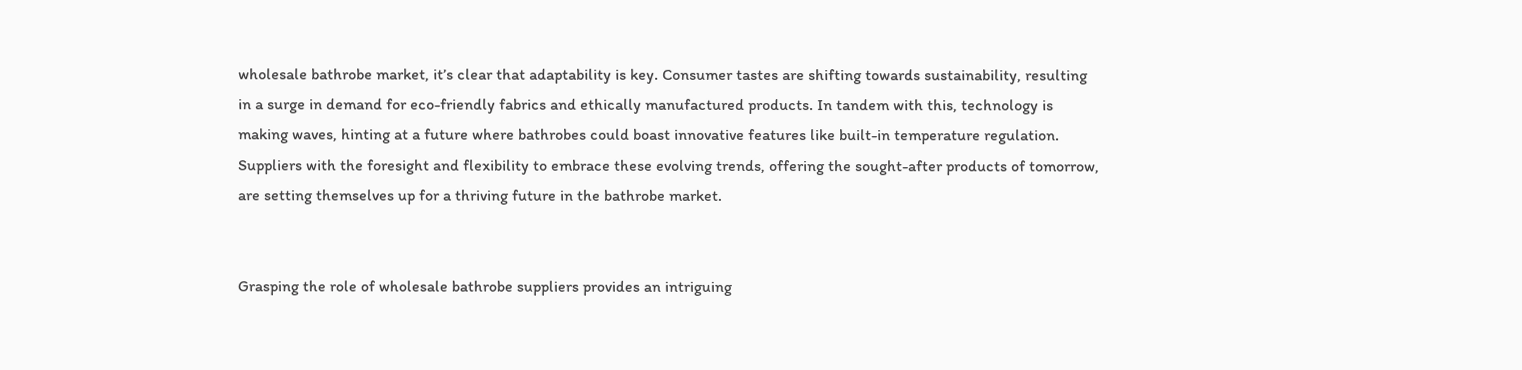wholesale bathrobe market, it’s clear that adaptability is key. Consumer tastes are shifting towards sustainability, resulting in a surge in demand for eco-friendly fabrics and ethically manufactured products. In tandem with this, technology is making waves, hinting at a future where bathrobes could boast innovative features like built-in temperature regulation. Suppliers with the foresight and flexibility to embrace these evolving trends, offering the sought-after products of tomorrow, are setting themselves up for a thriving future in the bathrobe market.


Grasping the role of wholesale bathrobe suppliers provides an intriguing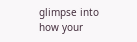glimpse into how your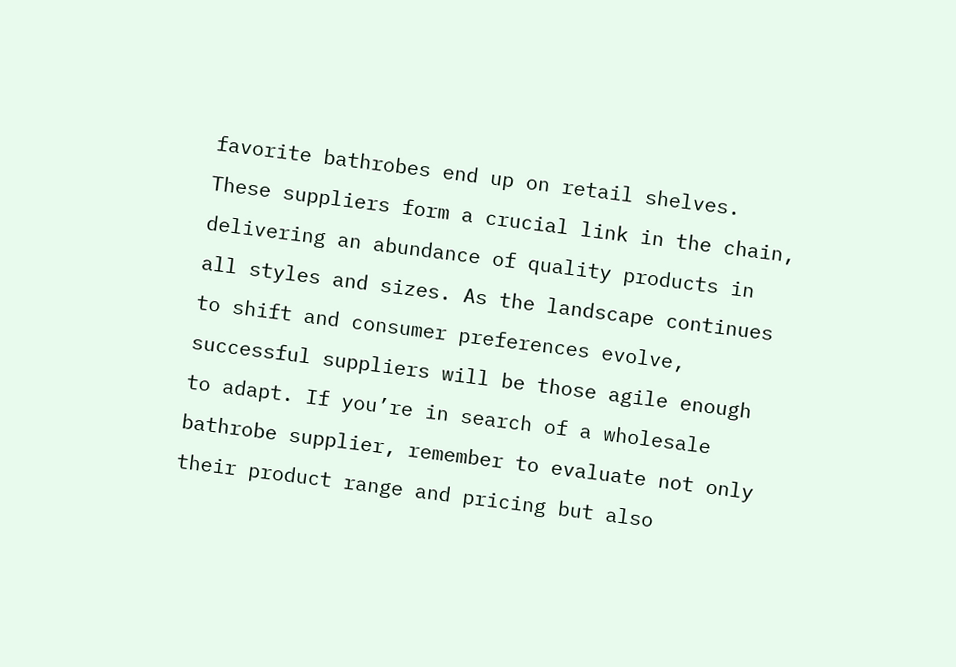favorite bathrobes end up on retail shelves. These suppliers form a crucial link in the chain, delivering an abundance of quality products in all styles and sizes. As the landscape continues to shift and consumer preferences evolve, successful suppliers will be those agile enough to adapt. If you’re in search of a wholesale bathrobe supplier, remember to evaluate not only their product range and pricing but also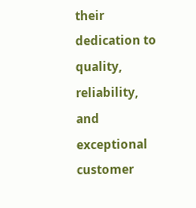their dedication to quality, reliability, and exceptional customer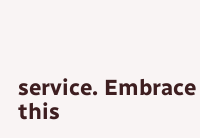service. Embrace this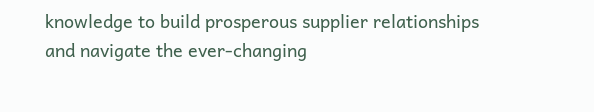knowledge to build prosperous supplier relationships and navigate the ever-changing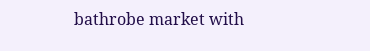bathrobe market with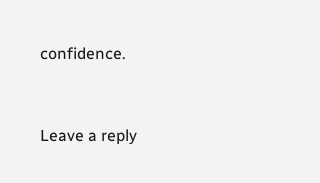confidence.


Leave a reply